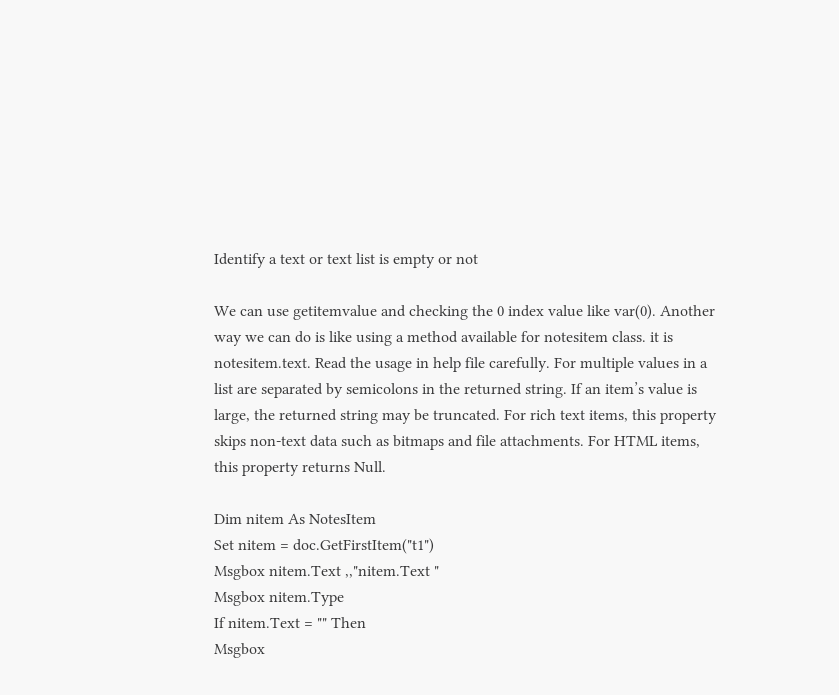Identify a text or text list is empty or not

We can use getitemvalue and checking the 0 index value like var(0). Another way we can do is like using a method available for notesitem class. it is notesitem.text. Read the usage in help file carefully. For multiple values in a list are separated by semicolons in the returned string. If an item’s value is large, the returned string may be truncated. For rich text items, this property skips non-text data such as bitmaps and file attachments. For HTML items, this property returns Null.

Dim nitem As NotesItem
Set nitem = doc.GetFirstItem("t1")
Msgbox nitem.Text ,,"nitem.Text "
Msgbox nitem.Type
If nitem.Text = "" Then
Msgbox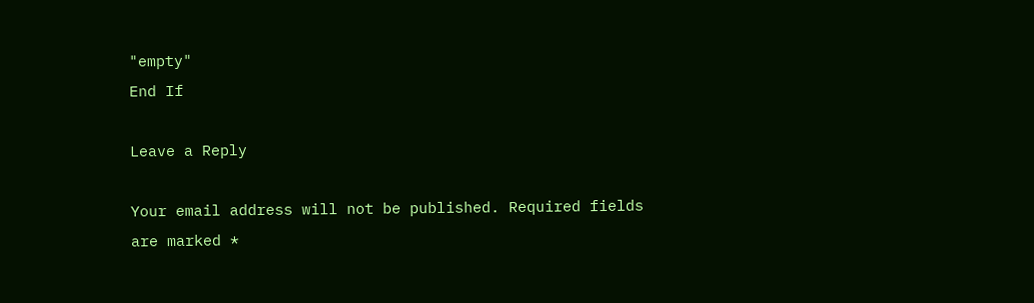"empty"
End If

Leave a Reply

Your email address will not be published. Required fields are marked *